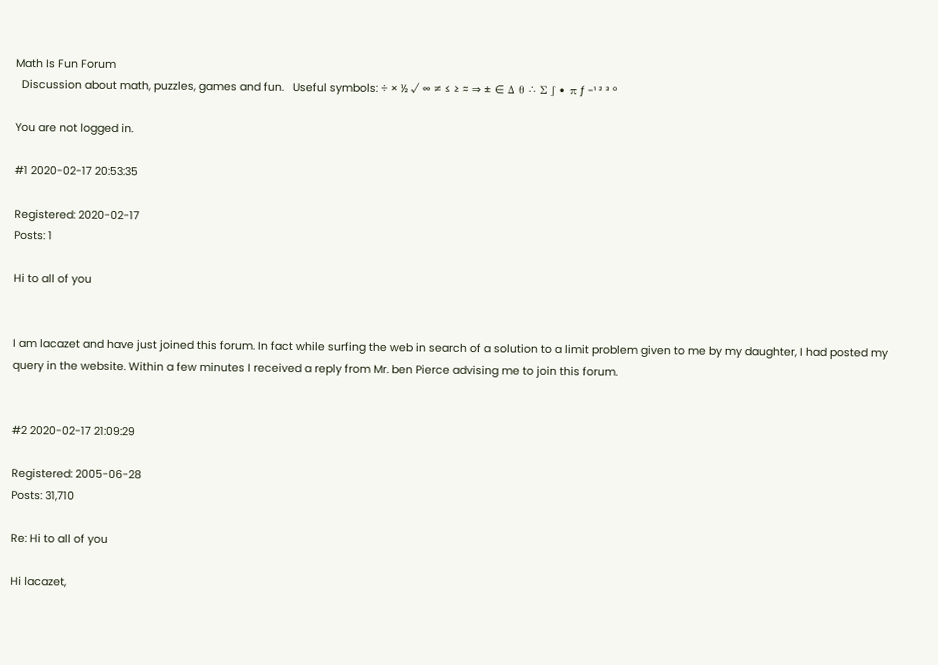Math Is Fun Forum
  Discussion about math, puzzles, games and fun.   Useful symbols: ÷ × ½ √ ∞ ≠ ≤ ≥ ≈ ⇒ ± ∈ Δ θ ∴ ∑ ∫ • π ƒ -¹ ² ³ °

You are not logged in.

#1 2020-02-17 20:53:35

Registered: 2020-02-17
Posts: 1

Hi to all of you


I am lacazet and have just joined this forum. In fact while surfing the web in search of a solution to a limit problem given to me by my daughter, I had posted my query in the website. Within a few minutes I received a reply from Mr. ben Pierce advising me to join this forum.


#2 2020-02-17 21:09:29

Registered: 2005-06-28
Posts: 31,710

Re: Hi to all of you

Hi lacazet,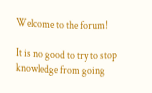Welcome to the forum!

It is no good to try to stop knowledge from going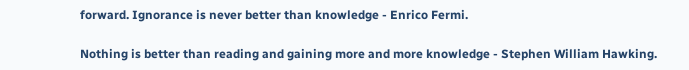forward. Ignorance is never better than knowledge - Enrico Fermi.

Nothing is better than reading and gaining more and more knowledge - Stephen William Hawking.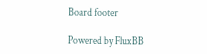Board footer

Powered by FluxBB